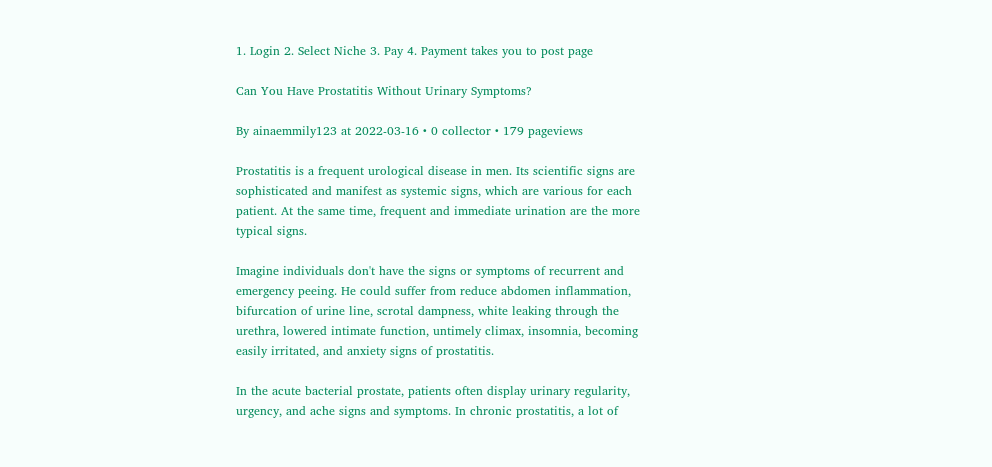1. Login 2. Select Niche 3. Pay 4. Payment takes you to post page

Can You Have Prostatitis Without Urinary Symptoms?

By ainaemmily123 at 2022-03-16 • 0 collector • 179 pageviews

Prostatitis is a frequent urological disease in men. Its scientific signs are sophisticated and manifest as systemic signs, which are various for each patient. At the same time, frequent and immediate urination are the more typical signs.

Imagine individuals don't have the signs or symptoms of recurrent and emergency peeing. He could suffer from reduce abdomen inflammation, bifurcation of urine line, scrotal dampness, white leaking through the urethra, lowered intimate function, untimely climax, insomnia, becoming easily irritated, and anxiety signs of prostatitis.

In the acute bacterial prostate, patients often display urinary regularity, urgency, and ache signs and symptoms. In chronic prostatitis, a lot of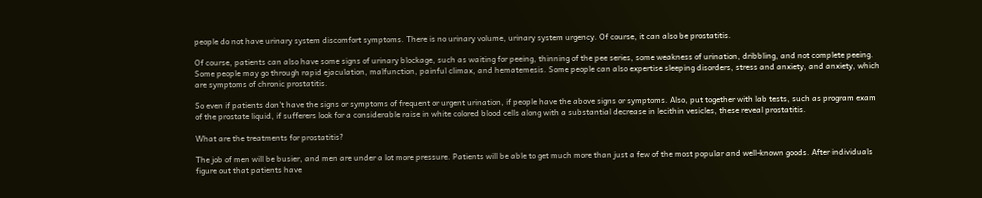people do not have urinary system discomfort symptoms. There is no urinary volume, urinary system urgency. Of course, it can also be prostatitis.

Of course, patients can also have some signs of urinary blockage, such as waiting for peeing, thinning of the pee series, some weakness of urination, dribbling, and not complete peeing. Some people may go through rapid ejaculation, malfunction, painful climax, and hematemesis. Some people can also expertise sleeping disorders, stress and anxiety, and anxiety, which are symptoms of chronic prostatitis.

So even if patients don't have the signs or symptoms of frequent or urgent urination, if people have the above signs or symptoms. Also, put together with lab tests, such as program exam of the prostate liquid, if sufferers look for a considerable raise in white colored blood cells along with a substantial decrease in lecithin vesicles, these reveal prostatitis.

What are the treatments for prostatitis?

The job of men will be busier, and men are under a lot more pressure. Patients will be able to get much more than just a few of the most popular and well-known goods. After individuals figure out that patients have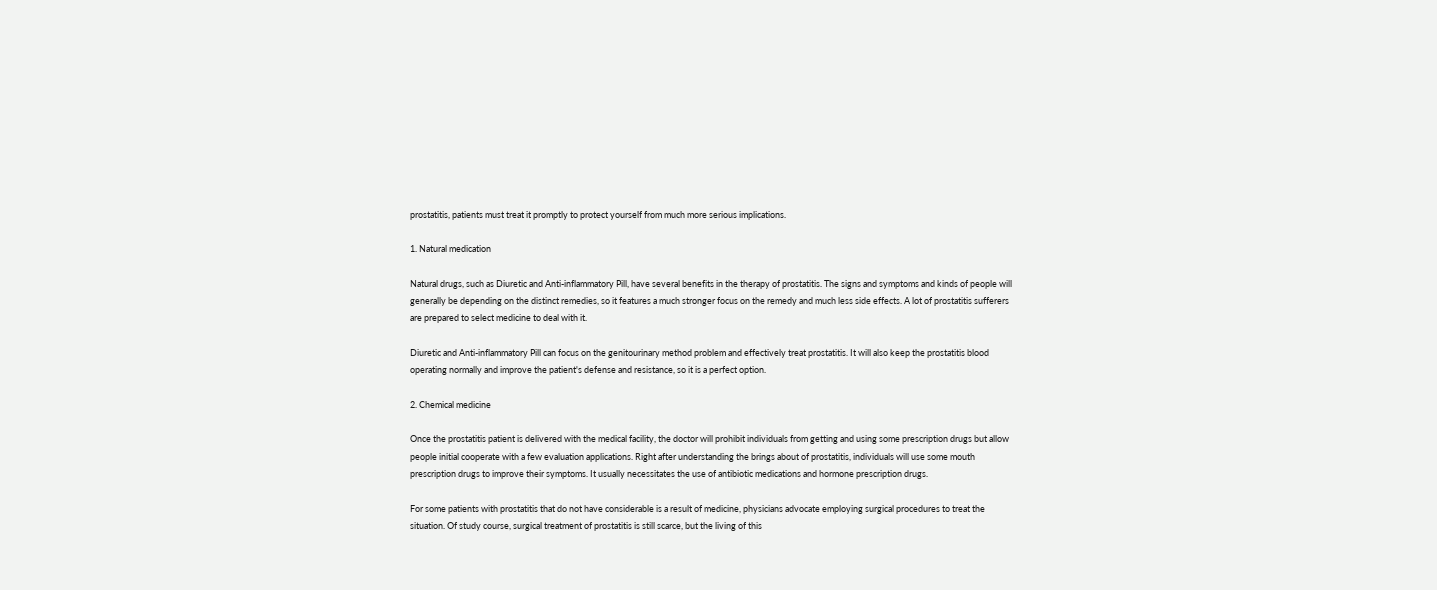prostatitis, patients must treat it promptly to protect yourself from much more serious implications.

1. Natural medication

Natural drugs, such as Diuretic and Anti-inflammatory Pill, have several benefits in the therapy of prostatitis. The signs and symptoms and kinds of people will generally be depending on the distinct remedies, so it features a much stronger focus on the remedy and much less side effects. A lot of prostatitis sufferers are prepared to select medicine to deal with it.

Diuretic and Anti-inflammatory Pill can focus on the genitourinary method problem and effectively treat prostatitis. It will also keep the prostatitis blood operating normally and improve the patient's defense and resistance, so it is a perfect option.

2. Chemical medicine

Once the prostatitis patient is delivered with the medical facility, the doctor will prohibit individuals from getting and using some prescription drugs but allow people initial cooperate with a few evaluation applications. Right after understanding the brings about of prostatitis, individuals will use some mouth prescription drugs to improve their symptoms. It usually necessitates the use of antibiotic medications and hormone prescription drugs.

For some patients with prostatitis that do not have considerable is a result of medicine, physicians advocate employing surgical procedures to treat the situation. Of study course, surgical treatment of prostatitis is still scarce, but the living of this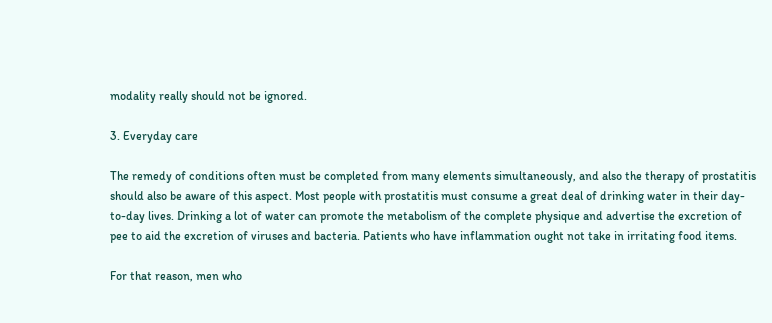modality really should not be ignored.

3. Everyday care

The remedy of conditions often must be completed from many elements simultaneously, and also the therapy of prostatitis should also be aware of this aspect. Most people with prostatitis must consume a great deal of drinking water in their day-to-day lives. Drinking a lot of water can promote the metabolism of the complete physique and advertise the excretion of pee to aid the excretion of viruses and bacteria. Patients who have inflammation ought not take in irritating food items.

For that reason, men who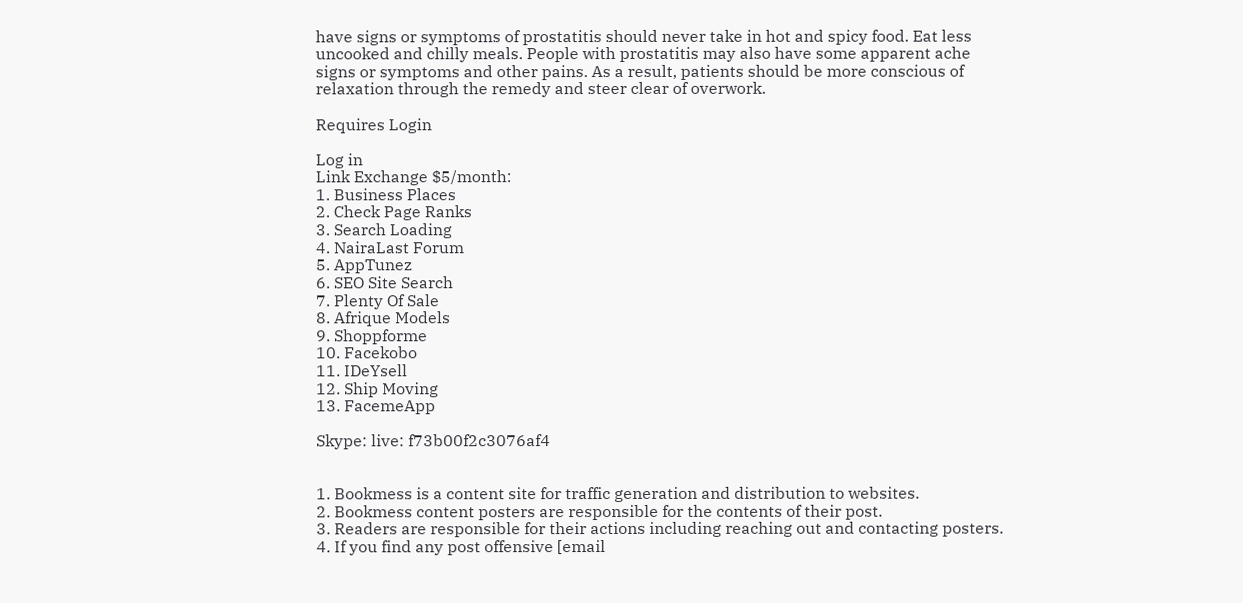have signs or symptoms of prostatitis should never take in hot and spicy food. Eat less uncooked and chilly meals. People with prostatitis may also have some apparent ache signs or symptoms and other pains. As a result, patients should be more conscious of relaxation through the remedy and steer clear of overwork.

Requires Login

Log in
Link Exchange $5/month:
1. Business Places
2. Check Page Ranks
3. Search Loading
4. NairaLast Forum
5. AppTunez
6. SEO Site Search
7. Plenty Of Sale
8. Afrique Models
9. Shoppforme
10. Facekobo
11. IDeYsell
12. Ship Moving
13. FacemeApp

Skype: live: f73b00f2c3076af4


1. Bookmess is a content site for traffic generation and distribution to websites.
2. Bookmess content posters are responsible for the contents of their post.
3. Readers are responsible for their actions including reaching out and contacting posters.
4. If you find any post offensive [email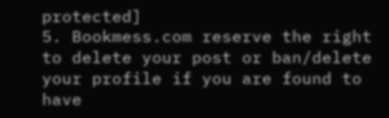protected]
5. Bookmess.com reserve the right to delete your post or ban/delete your profile if you are found to have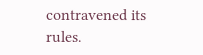contravened its rules.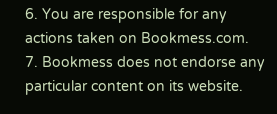6. You are responsible for any actions taken on Bookmess.com.
7. Bookmess does not endorse any particular content on its website.